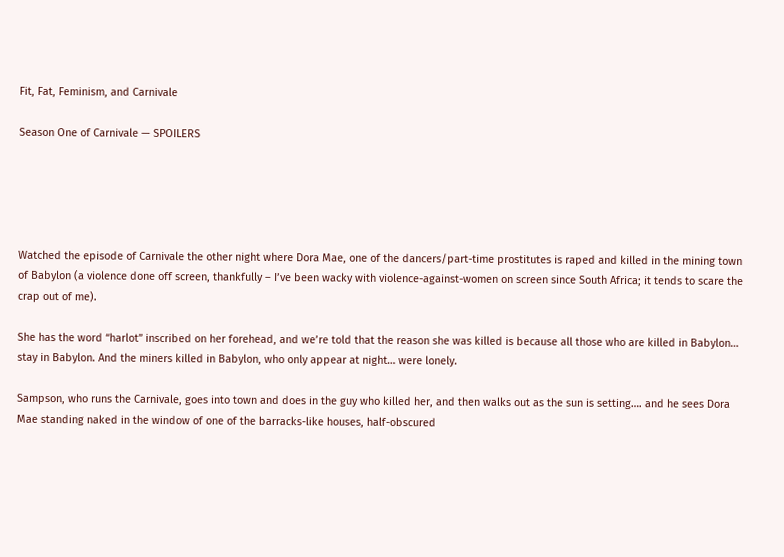Fit, Fat, Feminism, and Carnivale

Season One of Carnivale — SPOILERS





Watched the episode of Carnivale the other night where Dora Mae, one of the dancers/part-time prostitutes is raped and killed in the mining town of Babylon (a violence done off screen, thankfully – I’ve been wacky with violence-against-women on screen since South Africa; it tends to scare the crap out of me).

She has the word “harlot” inscribed on her forehead, and we’re told that the reason she was killed is because all those who are killed in Babylon… stay in Babylon. And the miners killed in Babylon, who only appear at night… were lonely.

Sampson, who runs the Carnivale, goes into town and does in the guy who killed her, and then walks out as the sun is setting…. and he sees Dora Mae standing naked in the window of one of the barracks-like houses, half-obscured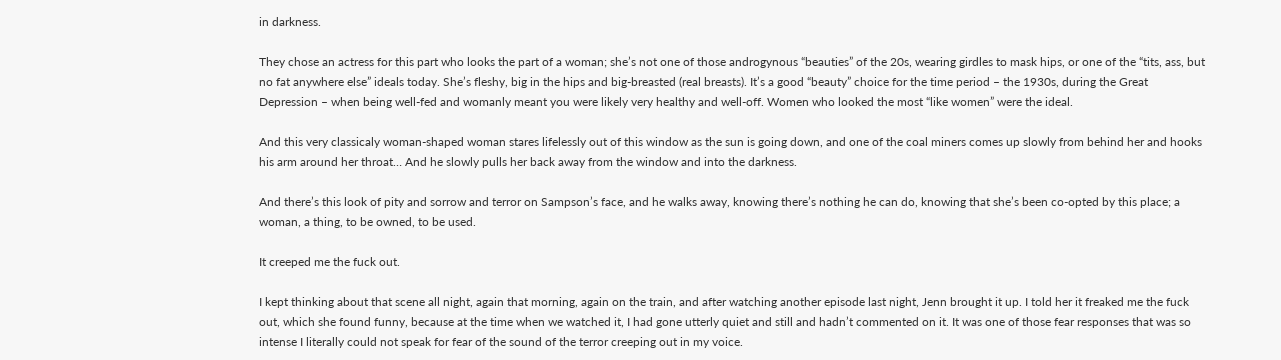in darkness.

They chose an actress for this part who looks the part of a woman; she’s not one of those androgynous “beauties” of the 20s, wearing girdles to mask hips, or one of the “tits, ass, but no fat anywhere else” ideals today. She’s fleshy, big in the hips and big-breasted (real breasts). It’s a good “beauty” choice for the time period – the 1930s, during the Great Depression – when being well-fed and womanly meant you were likely very healthy and well-off. Women who looked the most “like women” were the ideal.

And this very classicaly woman-shaped woman stares lifelessly out of this window as the sun is going down, and one of the coal miners comes up slowly from behind her and hooks his arm around her throat… And he slowly pulls her back away from the window and into the darkness.

And there’s this look of pity and sorrow and terror on Sampson’s face, and he walks away, knowing there’s nothing he can do, knowing that she’s been co-opted by this place; a woman, a thing, to be owned, to be used.

It creeped me the fuck out.

I kept thinking about that scene all night, again that morning, again on the train, and after watching another episode last night, Jenn brought it up. I told her it freaked me the fuck out, which she found funny, because at the time when we watched it, I had gone utterly quiet and still and hadn’t commented on it. It was one of those fear responses that was so intense I literally could not speak for fear of the sound of the terror creeping out in my voice.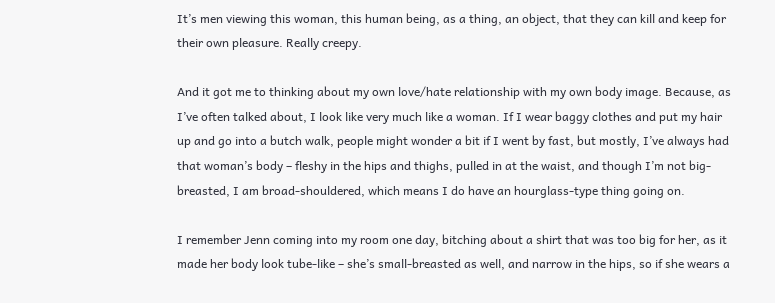It’s men viewing this woman, this human being, as a thing, an object, that they can kill and keep for their own pleasure. Really creepy.

And it got me to thinking about my own love/hate relationship with my own body image. Because, as I’ve often talked about, I look like very much like a woman. If I wear baggy clothes and put my hair up and go into a butch walk, people might wonder a bit if I went by fast, but mostly, I’ve always had that woman’s body – fleshy in the hips and thighs, pulled in at the waist, and though I’m not big-breasted, I am broad-shouldered, which means I do have an hourglass-type thing going on.

I remember Jenn coming into my room one day, bitching about a shirt that was too big for her, as it made her body look tube-like – she’s small-breasted as well, and narrow in the hips, so if she wears a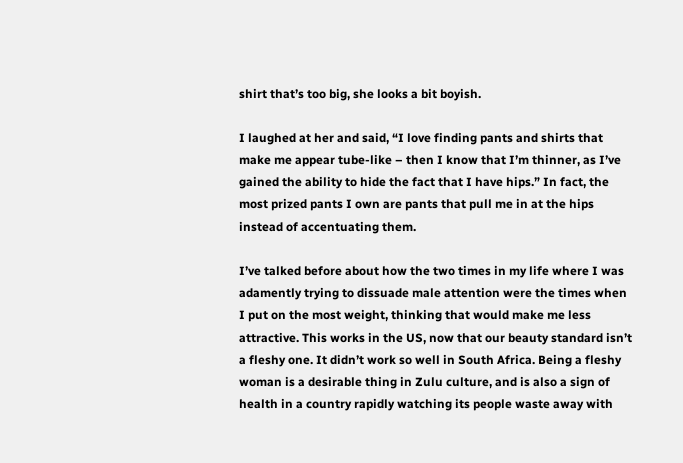shirt that’s too big, she looks a bit boyish.

I laughed at her and said, “I love finding pants and shirts that make me appear tube-like – then I know that I’m thinner, as I’ve gained the ability to hide the fact that I have hips.” In fact, the most prized pants I own are pants that pull me in at the hips instead of accentuating them.

I’ve talked before about how the two times in my life where I was adamently trying to dissuade male attention were the times when I put on the most weight, thinking that would make me less attractive. This works in the US, now that our beauty standard isn’t a fleshy one. It didn’t work so well in South Africa. Being a fleshy woman is a desirable thing in Zulu culture, and is also a sign of health in a country rapidly watching its people waste away with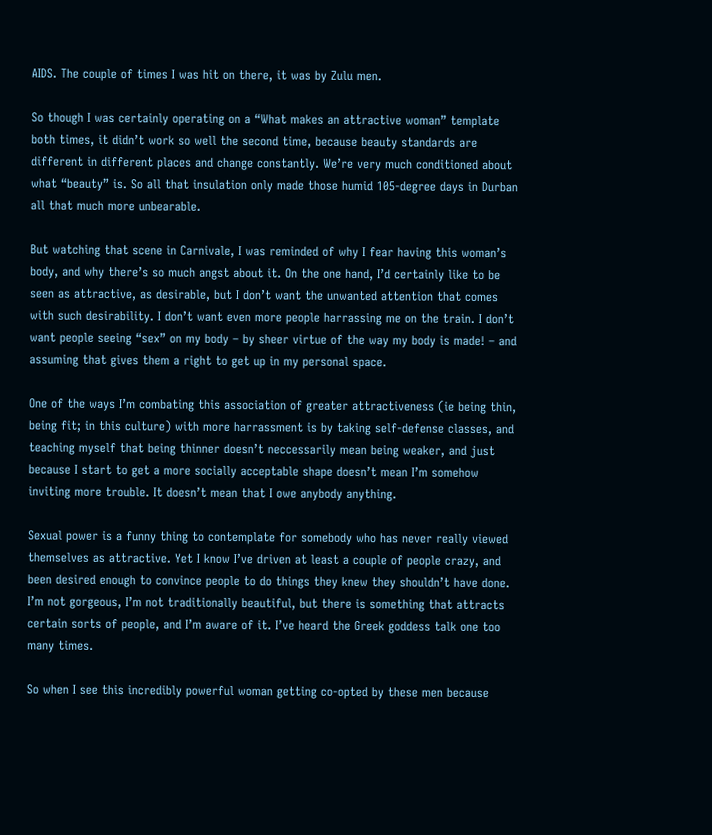AIDS. The couple of times I was hit on there, it was by Zulu men.

So though I was certainly operating on a “What makes an attractive woman” template both times, it didn’t work so well the second time, because beauty standards are different in different places and change constantly. We’re very much conditioned about what “beauty” is. So all that insulation only made those humid 105-degree days in Durban all that much more unbearable.

But watching that scene in Carnivale, I was reminded of why I fear having this woman’s body, and why there’s so much angst about it. On the one hand, I’d certainly like to be seen as attractive, as desirable, but I don’t want the unwanted attention that comes with such desirability. I don’t want even more people harrassing me on the train. I don’t want people seeing “sex” on my body – by sheer virtue of the way my body is made! – and assuming that gives them a right to get up in my personal space.

One of the ways I’m combating this association of greater attractiveness (ie being thin, being fit; in this culture) with more harrassment is by taking self-defense classes, and teaching myself that being thinner doesn’t neccessarily mean being weaker, and just because I start to get a more socially acceptable shape doesn’t mean I’m somehow inviting more trouble. It doesn’t mean that I owe anybody anything.

Sexual power is a funny thing to contemplate for somebody who has never really viewed themselves as attractive. Yet I know I’ve driven at least a couple of people crazy, and been desired enough to convince people to do things they knew they shouldn’t have done. I’m not gorgeous, I’m not traditionally beautiful, but there is something that attracts certain sorts of people, and I’m aware of it. I’ve heard the Greek goddess talk one too many times.

So when I see this incredibly powerful woman getting co-opted by these men because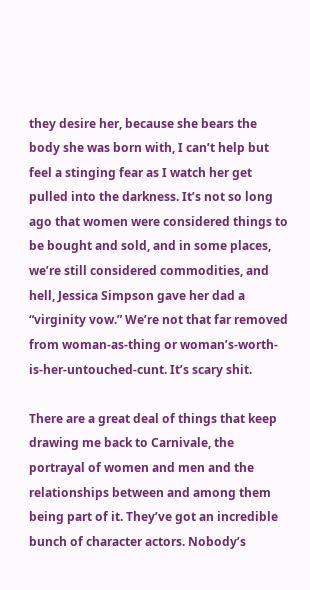they desire her, because she bears the body she was born with, I can’t help but feel a stinging fear as I watch her get pulled into the darkness. It’s not so long ago that women were considered things to be bought and sold, and in some places, we’re still considered commodities, and hell, Jessica Simpson gave her dad a “virginity vow.” We’re not that far removed from woman-as-thing or woman’s-worth-is-her-untouched-cunt. It’s scary shit.

There are a great deal of things that keep drawing me back to Carnivale, the portrayal of women and men and the relationships between and among them being part of it. They’ve got an incredible bunch of character actors. Nobody’s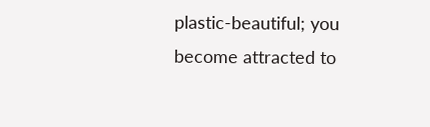plastic-beautiful; you become attracted to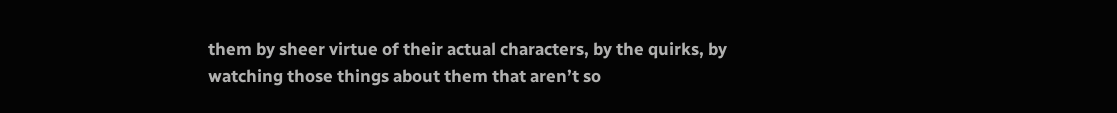them by sheer virtue of their actual characters, by the quirks, by watching those things about them that aren’t so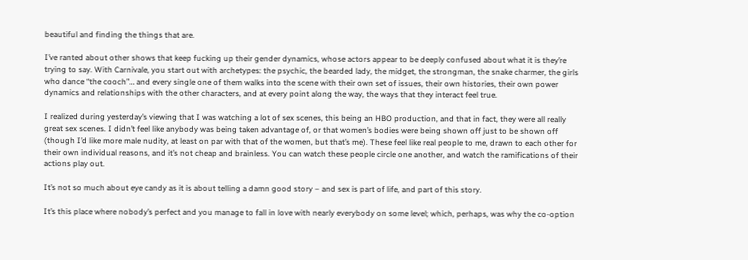beautiful and finding the things that are.

I’ve ranted about other shows that keep fucking up their gender dynamics, whose actors appear to be deeply confused about what it is they’re trying to say. With Carnivale, you start out with archetypes: the psychic, the bearded lady, the midget, the strongman, the snake charmer, the girls who dance “the cooch”… and every single one of them walks into the scene with their own set of issues, their own histories, their own power dynamics and relationships with the other characters, and at every point along the way, the ways that they interact feel true.

I realized during yesterday’s viewing that I was watching a lot of sex scenes, this being an HBO production, and that in fact, they were all really great sex scenes. I didn’t feel like anybody was being taken advantage of, or that women’s bodies were being shown off just to be shown off (though I’d like more male nudity, at least on par with that of the women, but that’s me). These feel like real people to me, drawn to each other for their own individual reasons, and it’s not cheap and brainless. You can watch these people circle one another, and watch the ramifications of their actions play out.

It’s not so much about eye candy as it is about telling a damn good story – and sex is part of life, and part of this story.

It’s this place where nobody’s perfect and you manage to fall in love with nearly everybody on some level; which, perhaps, was why the co-option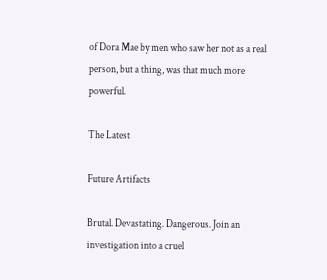of Dora Mae by men who saw her not as a real person, but a thing, was that much more powerful.

The Latest

Future Artifacts

Brutal. Devastating. Dangerous. Join an investigation into a cruel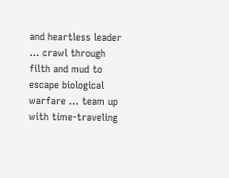and heartless leader … crawl through filth and mud to escape biological warfare … team up with time-traveling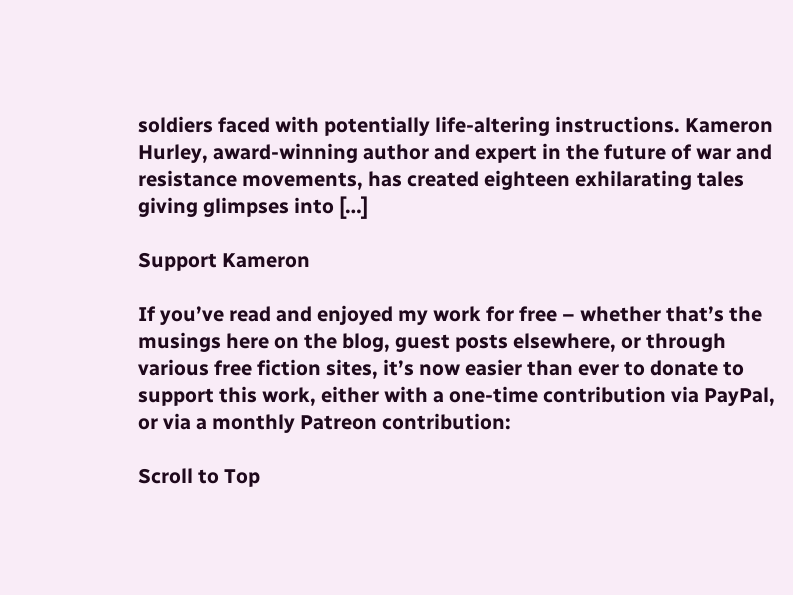soldiers faced with potentially life-altering instructions. Kameron Hurley, award-winning author and expert in the future of war and resistance movements, has created eighteen exhilarating tales giving glimpses into […]

Support Kameron

If you’ve read and enjoyed my work for free – whether that’s the musings here on the blog, guest posts elsewhere, or through various free fiction sites, it’s now easier than ever to donate to support this work, either with a one-time contribution via PayPal, or via a monthly Patreon contribution:

Scroll to Top